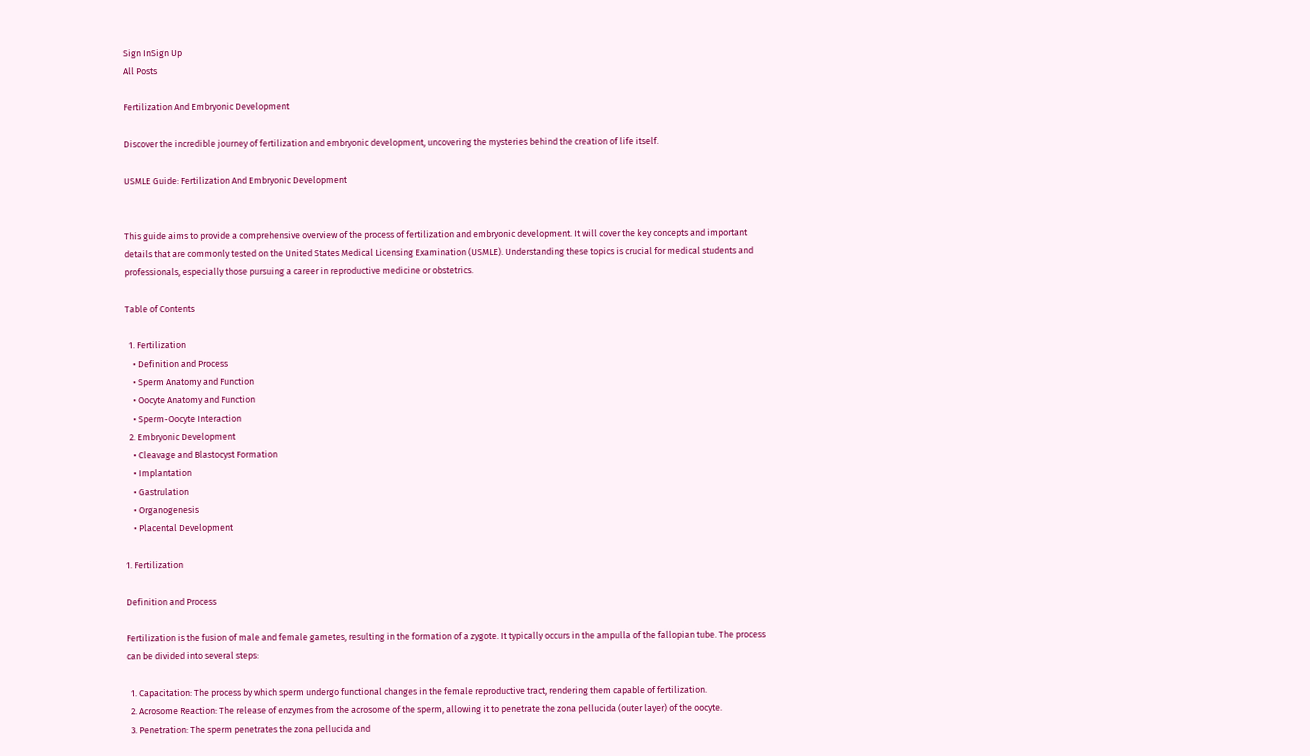Sign InSign Up
All Posts

Fertilization And Embryonic Development

Discover the incredible journey of fertilization and embryonic development, uncovering the mysteries behind the creation of life itself.

USMLE Guide: Fertilization And Embryonic Development


This guide aims to provide a comprehensive overview of the process of fertilization and embryonic development. It will cover the key concepts and important details that are commonly tested on the United States Medical Licensing Examination (USMLE). Understanding these topics is crucial for medical students and professionals, especially those pursuing a career in reproductive medicine or obstetrics.

Table of Contents

  1. Fertilization
    • Definition and Process
    • Sperm Anatomy and Function
    • Oocyte Anatomy and Function
    • Sperm-Oocyte Interaction
  2. Embryonic Development
    • Cleavage and Blastocyst Formation
    • Implantation
    • Gastrulation
    • Organogenesis
    • Placental Development

1. Fertilization

Definition and Process

Fertilization is the fusion of male and female gametes, resulting in the formation of a zygote. It typically occurs in the ampulla of the fallopian tube. The process can be divided into several steps:

  1. Capacitation: The process by which sperm undergo functional changes in the female reproductive tract, rendering them capable of fertilization.
  2. Acrosome Reaction: The release of enzymes from the acrosome of the sperm, allowing it to penetrate the zona pellucida (outer layer) of the oocyte.
  3. Penetration: The sperm penetrates the zona pellucida and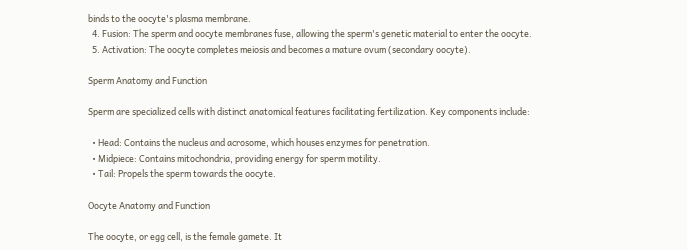binds to the oocyte's plasma membrane.
  4. Fusion: The sperm and oocyte membranes fuse, allowing the sperm's genetic material to enter the oocyte.
  5. Activation: The oocyte completes meiosis and becomes a mature ovum (secondary oocyte).

Sperm Anatomy and Function

Sperm are specialized cells with distinct anatomical features facilitating fertilization. Key components include:

  • Head: Contains the nucleus and acrosome, which houses enzymes for penetration.
  • Midpiece: Contains mitochondria, providing energy for sperm motility.
  • Tail: Propels the sperm towards the oocyte.

Oocyte Anatomy and Function

The oocyte, or egg cell, is the female gamete. It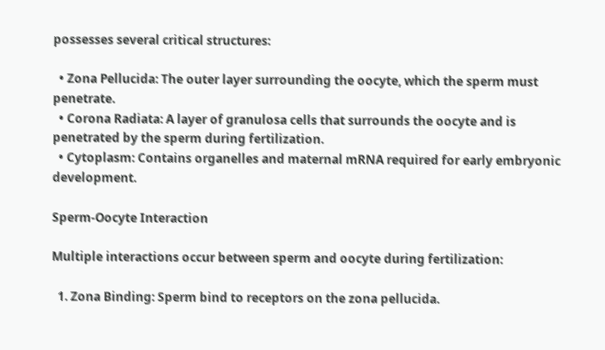possesses several critical structures:

  • Zona Pellucida: The outer layer surrounding the oocyte, which the sperm must penetrate.
  • Corona Radiata: A layer of granulosa cells that surrounds the oocyte and is penetrated by the sperm during fertilization.
  • Cytoplasm: Contains organelles and maternal mRNA required for early embryonic development.

Sperm-Oocyte Interaction

Multiple interactions occur between sperm and oocyte during fertilization:

  1. Zona Binding: Sperm bind to receptors on the zona pellucida.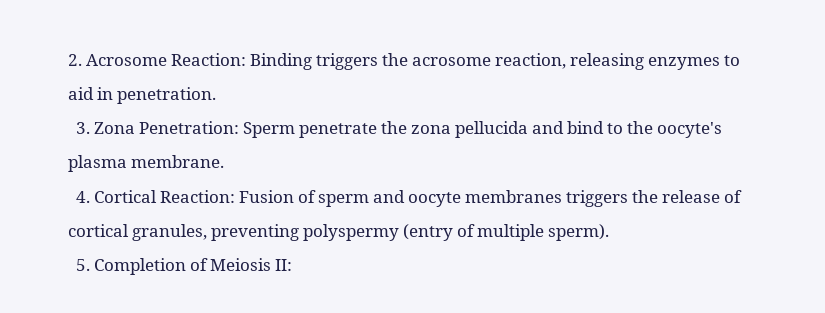2. Acrosome Reaction: Binding triggers the acrosome reaction, releasing enzymes to aid in penetration.
  3. Zona Penetration: Sperm penetrate the zona pellucida and bind to the oocyte's plasma membrane.
  4. Cortical Reaction: Fusion of sperm and oocyte membranes triggers the release of cortical granules, preventing polyspermy (entry of multiple sperm).
  5. Completion of Meiosis II: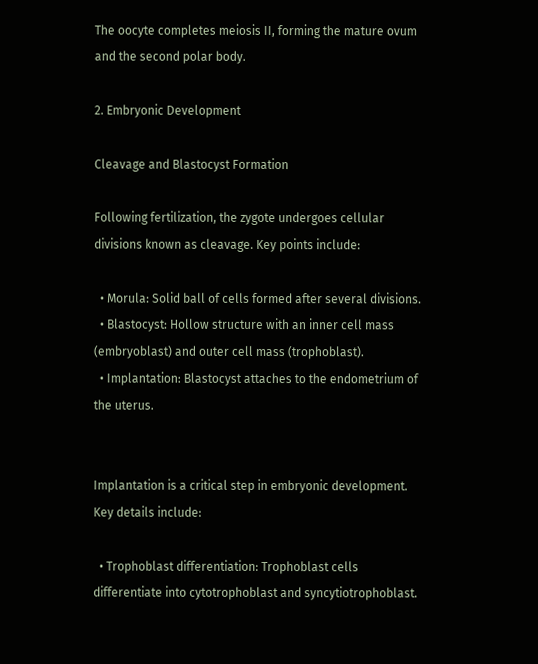The oocyte completes meiosis II, forming the mature ovum and the second polar body.

2. Embryonic Development

Cleavage and Blastocyst Formation

Following fertilization, the zygote undergoes cellular divisions known as cleavage. Key points include:

  • Morula: Solid ball of cells formed after several divisions.
  • Blastocyst: Hollow structure with an inner cell mass (embryoblast) and outer cell mass (trophoblast).
  • Implantation: Blastocyst attaches to the endometrium of the uterus.


Implantation is a critical step in embryonic development. Key details include:

  • Trophoblast differentiation: Trophoblast cells differentiate into cytotrophoblast and syncytiotrophoblast.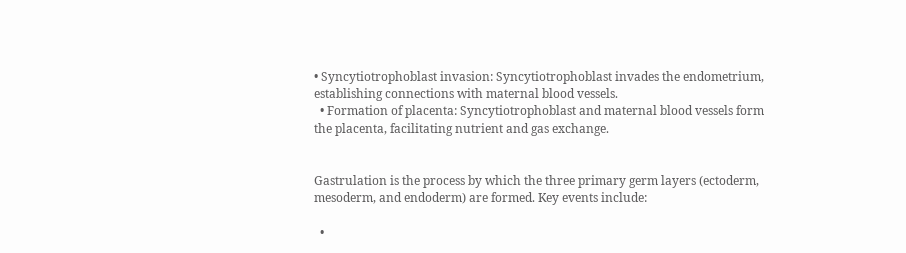• Syncytiotrophoblast invasion: Syncytiotrophoblast invades the endometrium, establishing connections with maternal blood vessels.
  • Formation of placenta: Syncytiotrophoblast and maternal blood vessels form the placenta, facilitating nutrient and gas exchange.


Gastrulation is the process by which the three primary germ layers (ectoderm, mesoderm, and endoderm) are formed. Key events include:

  •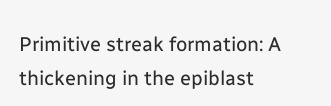Primitive streak formation: A thickening in the epiblast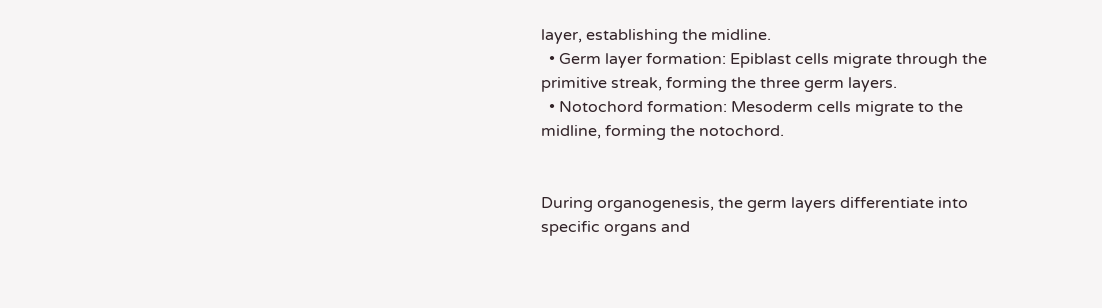layer, establishing the midline.
  • Germ layer formation: Epiblast cells migrate through the primitive streak, forming the three germ layers.
  • Notochord formation: Mesoderm cells migrate to the midline, forming the notochord.


During organogenesis, the germ layers differentiate into specific organs and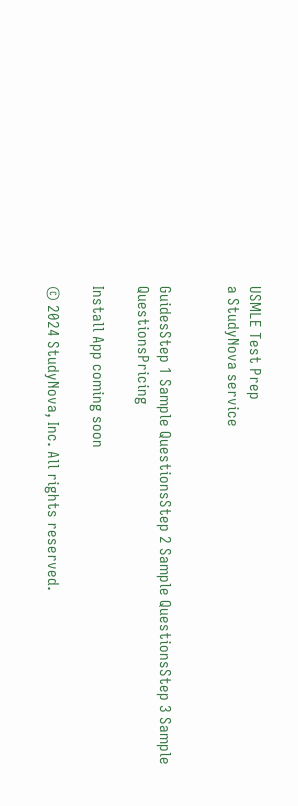USMLE Test Prep
a StudyNova service


GuidesStep 1 Sample QuestionsStep 2 Sample QuestionsStep 3 Sample QuestionsPricing

Install App coming soon

© 2024 StudyNova, Inc. All rights reserved.